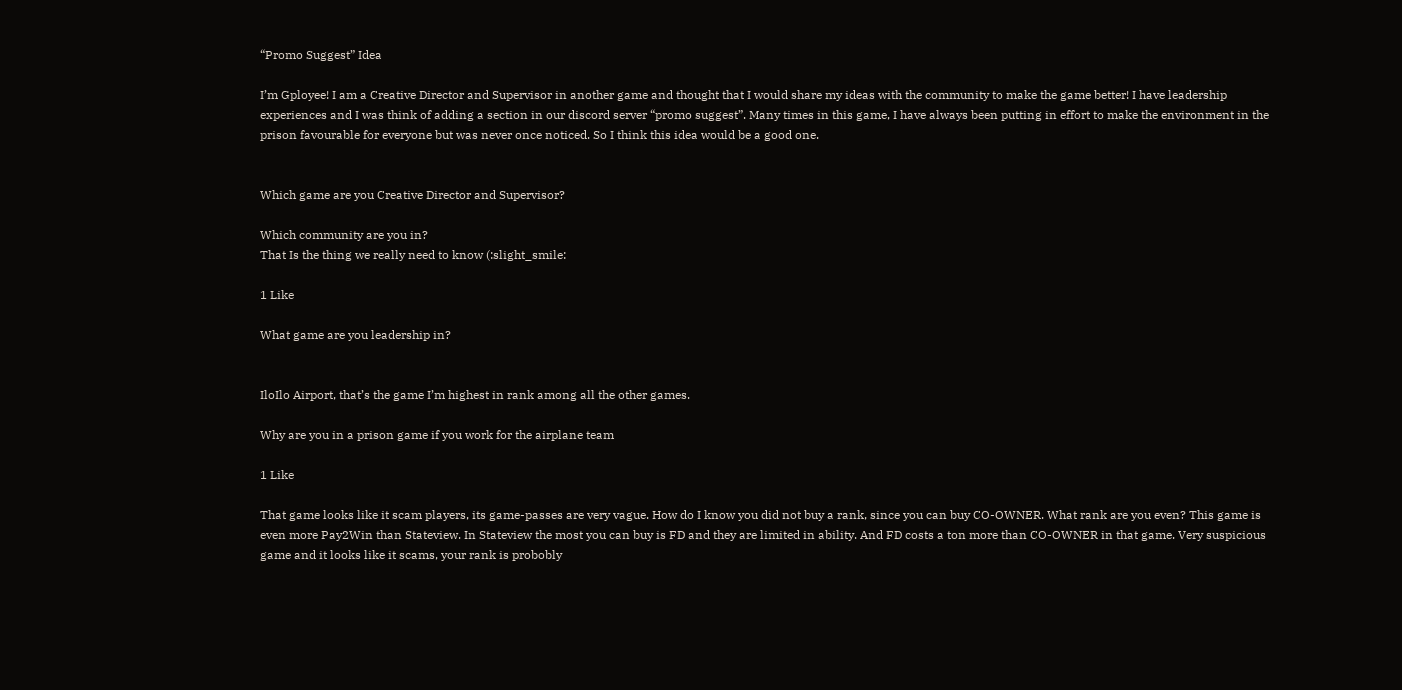“Promo Suggest” Idea

I’m Gployee! I am a Creative Director and Supervisor in another game and thought that I would share my ideas with the community to make the game better! I have leadership experiences and I was think of adding a section in our discord server “promo suggest”. Many times in this game, I have always been putting in effort to make the environment in the prison favourable for everyone but was never once noticed. So I think this idea would be a good one.


Which game are you Creative Director and Supervisor?

Which community are you in?
That Is the thing we really need to know (:slight_smile:

1 Like

What game are you leadership in?


IloIlo Airport, that’s the game I’m highest in rank among all the other games.

Why are you in a prison game if you work for the airplane team

1 Like

That game looks like it scam players, its game-passes are very vague. How do I know you did not buy a rank, since you can buy CO-OWNER. What rank are you even? This game is even more Pay2Win than Stateview. In Stateview the most you can buy is FD and they are limited in ability. And FD costs a ton more than CO-OWNER in that game. Very suspicious game and it looks like it scams, your rank is probobly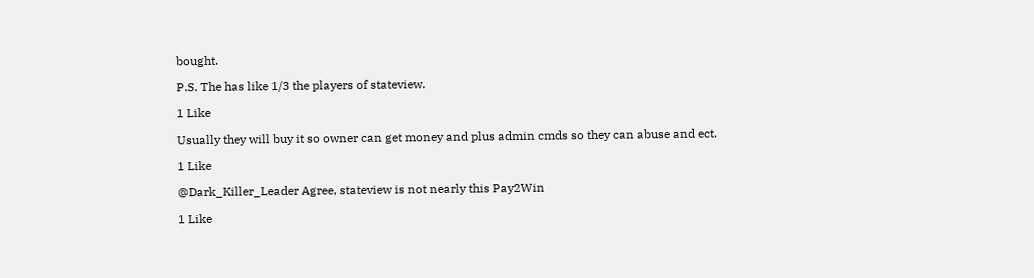bought.

P.S. The has like 1/3 the players of stateview.

1 Like

Usually they will buy it so owner can get money and plus admin cmds so they can abuse and ect.

1 Like

@Dark_Killer_Leader Agree, stateview is not nearly this Pay2Win

1 Like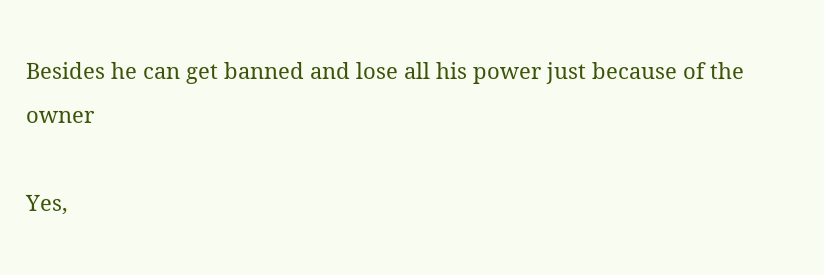Besides he can get banned and lose all his power just because of the owner

Yes,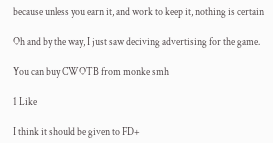because unless you earn it, and work to keep it, nothing is certain

Oh and by the way, I just saw deciving advertising for the game.

You can buy CWOTB from monke smh

1 Like

I think it should be given to FD+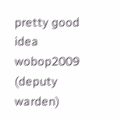pretty good idea wobop2009 (deputy warden)